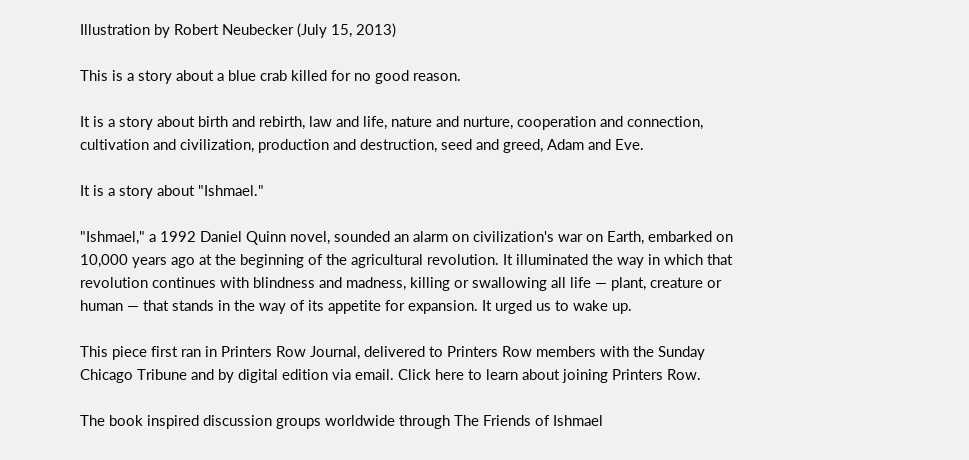Illustration by Robert Neubecker (July 15, 2013)

This is a story about a blue crab killed for no good reason.

It is a story about birth and rebirth, law and life, nature and nurture, cooperation and connection, cultivation and civilization, production and destruction, seed and greed, Adam and Eve.

It is a story about "Ishmael."

"Ishmael," a 1992 Daniel Quinn novel, sounded an alarm on civilization's war on Earth, embarked on 10,000 years ago at the beginning of the agricultural revolution. It illuminated the way in which that revolution continues with blindness and madness, killing or swallowing all life — plant, creature or human — that stands in the way of its appetite for expansion. It urged us to wake up.

This piece first ran in Printers Row Journal, delivered to Printers Row members with the Sunday Chicago Tribune and by digital edition via email. Click here to learn about joining Printers Row.

The book inspired discussion groups worldwide through The Friends of Ishmael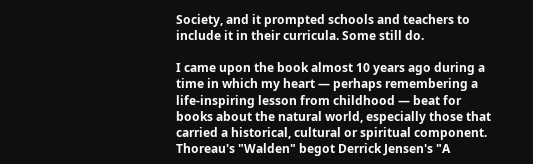Society, and it prompted schools and teachers to include it in their curricula. Some still do.

I came upon the book almost 10 years ago during a time in which my heart — perhaps remembering a life-inspiring lesson from childhood — beat for books about the natural world, especially those that carried a historical, cultural or spiritual component. Thoreau's "Walden" begot Derrick Jensen's "A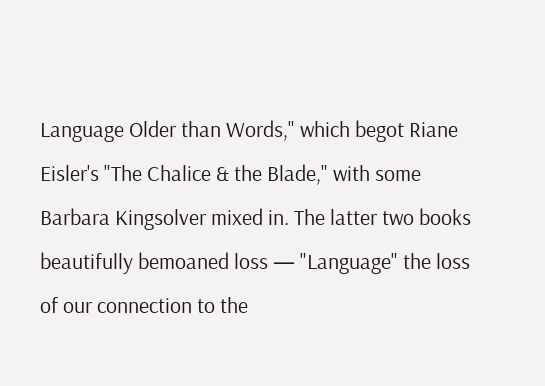Language Older than Words," which begot Riane Eisler's "The Chalice & the Blade," with some Barbara Kingsolver mixed in. The latter two books beautifully bemoaned loss — "Language" the loss of our connection to the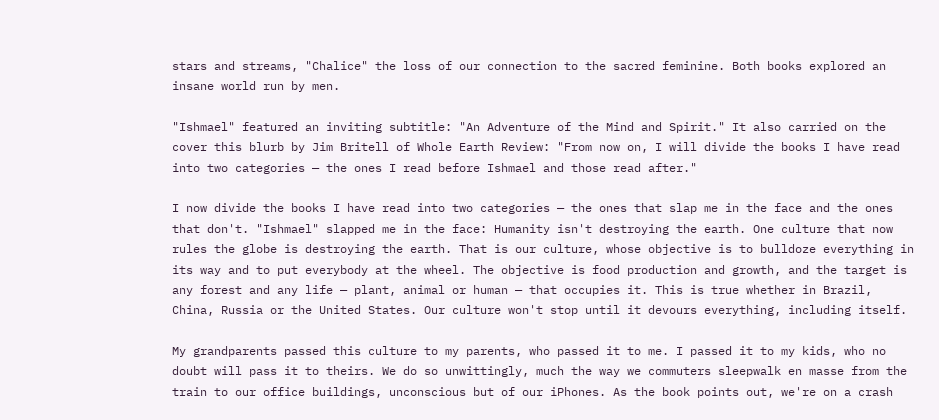stars and streams, "Chalice" the loss of our connection to the sacred feminine. Both books explored an insane world run by men.

"Ishmael" featured an inviting subtitle: "An Adventure of the Mind and Spirit." It also carried on the cover this blurb by Jim Britell of Whole Earth Review: "From now on, I will divide the books I have read into two categories — the ones I read before Ishmael and those read after."

I now divide the books I have read into two categories — the ones that slap me in the face and the ones that don't. "Ishmael" slapped me in the face: Humanity isn't destroying the earth. One culture that now rules the globe is destroying the earth. That is our culture, whose objective is to bulldoze everything in its way and to put everybody at the wheel. The objective is food production and growth, and the target is any forest and any life — plant, animal or human — that occupies it. This is true whether in Brazil, China, Russia or the United States. Our culture won't stop until it devours everything, including itself.

My grandparents passed this culture to my parents, who passed it to me. I passed it to my kids, who no doubt will pass it to theirs. We do so unwittingly, much the way we commuters sleepwalk en masse from the train to our office buildings, unconscious but of our iPhones. As the book points out, we're on a crash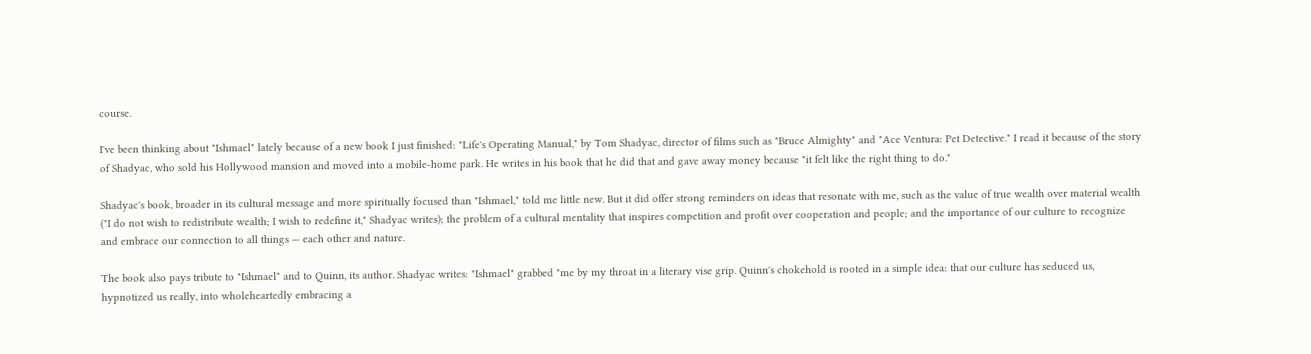course.

I've been thinking about "Ishmael" lately because of a new book I just finished: "Life's Operating Manual," by Tom Shadyac, director of films such as "Bruce Almighty" and "Ace Ventura: Pet Detective." I read it because of the story of Shadyac, who sold his Hollywood mansion and moved into a mobile-home park. He writes in his book that he did that and gave away money because "it felt like the right thing to do."

Shadyac's book, broader in its cultural message and more spiritually focused than "Ishmael," told me little new. But it did offer strong reminders on ideas that resonate with me, such as the value of true wealth over material wealth ("I do not wish to redistribute wealth; I wish to redefine it," Shadyac writes); the problem of a cultural mentality that inspires competition and profit over cooperation and people; and the importance of our culture to recognize and embrace our connection to all things — each other and nature.

The book also pays tribute to "Ishmael" and to Quinn, its author. Shadyac writes: "Ishmael" grabbed "me by my throat in a literary vise grip. Quinn's chokehold is rooted in a simple idea: that our culture has seduced us, hypnotized us really, into wholeheartedly embracing a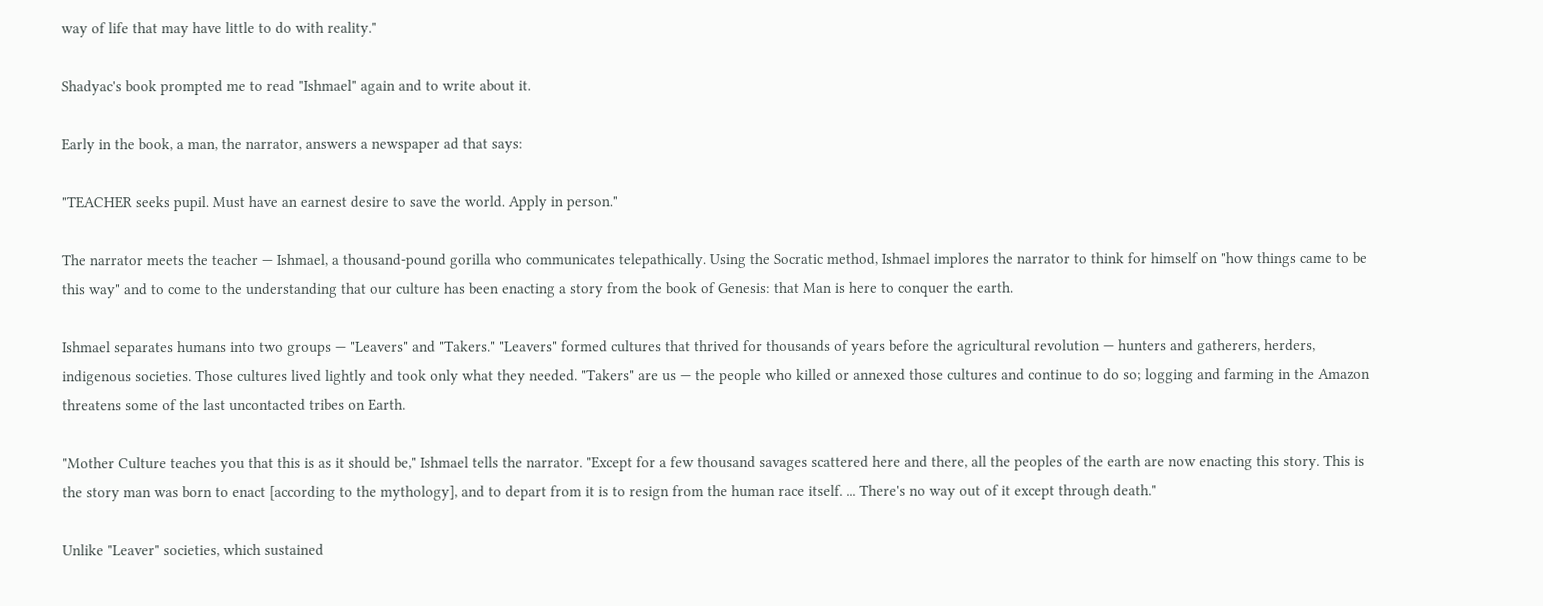way of life that may have little to do with reality."

Shadyac's book prompted me to read "Ishmael" again and to write about it.

Early in the book, a man, the narrator, answers a newspaper ad that says:

"TEACHER seeks pupil. Must have an earnest desire to save the world. Apply in person."

The narrator meets the teacher — Ishmael, a thousand-pound gorilla who communicates telepathically. Using the Socratic method, Ishmael implores the narrator to think for himself on "how things came to be this way" and to come to the understanding that our culture has been enacting a story from the book of Genesis: that Man is here to conquer the earth.

Ishmael separates humans into two groups — "Leavers" and "Takers." "Leavers" formed cultures that thrived for thousands of years before the agricultural revolution — hunters and gatherers, herders, indigenous societies. Those cultures lived lightly and took only what they needed. "Takers" are us — the people who killed or annexed those cultures and continue to do so; logging and farming in the Amazon threatens some of the last uncontacted tribes on Earth.

"Mother Culture teaches you that this is as it should be," Ishmael tells the narrator. "Except for a few thousand savages scattered here and there, all the peoples of the earth are now enacting this story. This is the story man was born to enact [according to the mythology], and to depart from it is to resign from the human race itself. ... There's no way out of it except through death."

Unlike "Leaver" societies, which sustained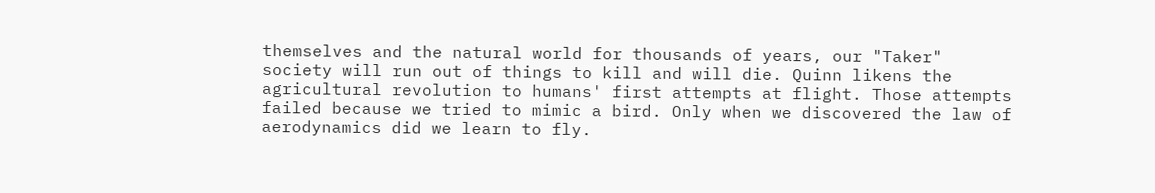themselves and the natural world for thousands of years, our "Taker" society will run out of things to kill and will die. Quinn likens the agricultural revolution to humans' first attempts at flight. Those attempts failed because we tried to mimic a bird. Only when we discovered the law of aerodynamics did we learn to fly.